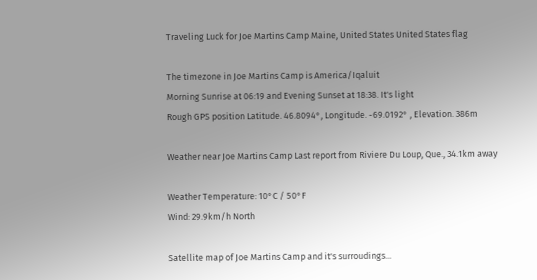Traveling Luck for Joe Martins Camp Maine, United States United States flag

The timezone in Joe Martins Camp is America/Iqaluit
Morning Sunrise at 06:19 and Evening Sunset at 18:38. It's light
Rough GPS position Latitude. 46.8094°, Longitude. -69.0192° , Elevation. 386m

Weather near Joe Martins Camp Last report from Riviere Du Loup, Que., 34.1km away

Weather Temperature: 10°C / 50°F
Wind: 29.9km/h North

Satellite map of Joe Martins Camp and it's surroudings...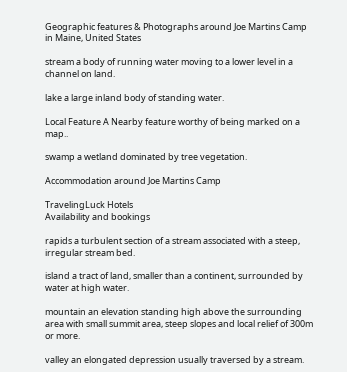Geographic features & Photographs around Joe Martins Camp in Maine, United States

stream a body of running water moving to a lower level in a channel on land.

lake a large inland body of standing water.

Local Feature A Nearby feature worthy of being marked on a map..

swamp a wetland dominated by tree vegetation.

Accommodation around Joe Martins Camp

TravelingLuck Hotels
Availability and bookings

rapids a turbulent section of a stream associated with a steep, irregular stream bed.

island a tract of land, smaller than a continent, surrounded by water at high water.

mountain an elevation standing high above the surrounding area with small summit area, steep slopes and local relief of 300m or more.

valley an elongated depression usually traversed by a stream.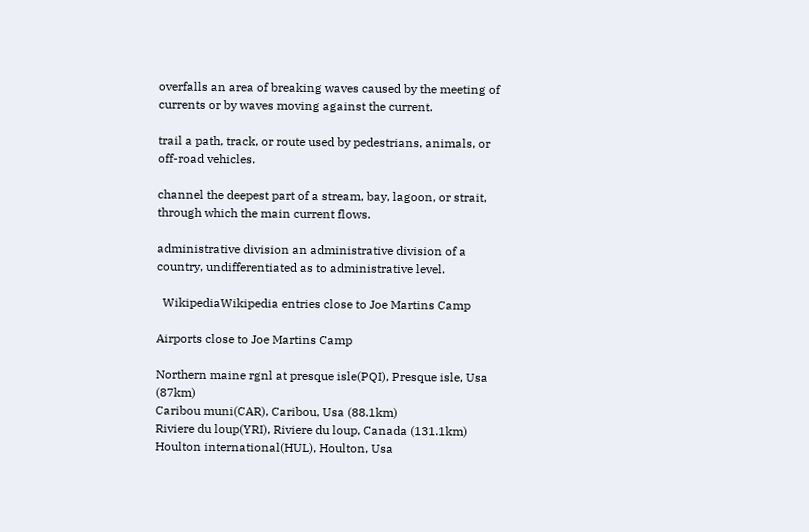overfalls an area of breaking waves caused by the meeting of currents or by waves moving against the current.

trail a path, track, or route used by pedestrians, animals, or off-road vehicles.

channel the deepest part of a stream, bay, lagoon, or strait, through which the main current flows.

administrative division an administrative division of a country, undifferentiated as to administrative level.

  WikipediaWikipedia entries close to Joe Martins Camp

Airports close to Joe Martins Camp

Northern maine rgnl at presque isle(PQI), Presque isle, Usa (87km)
Caribou muni(CAR), Caribou, Usa (88.1km)
Riviere du loup(YRI), Riviere du loup, Canada (131.1km)
Houlton international(HUL), Houlton, Usa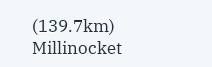(139.7km)
Millinocket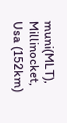muni(MLT), Millinocket, Usa (152km)